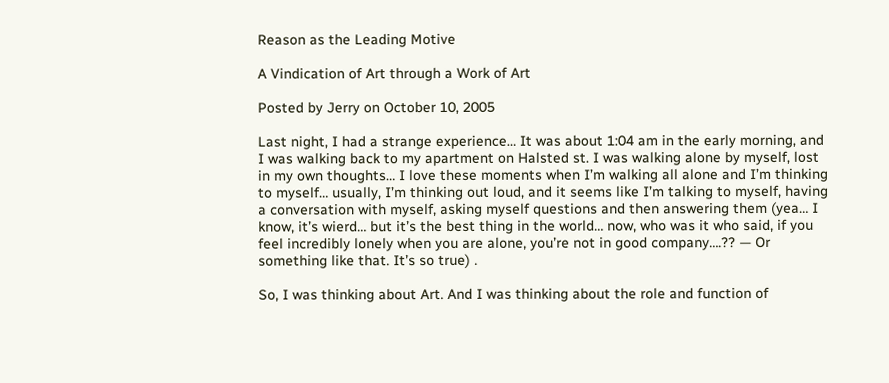Reason as the Leading Motive

A Vindication of Art through a Work of Art

Posted by Jerry on October 10, 2005

Last night, I had a strange experience… It was about 1:04 am in the early morning, and I was walking back to my apartment on Halsted st. I was walking alone by myself, lost in my own thoughts… I love these moments when I’m walking all alone and I’m thinking to myself… usually, I’m thinking out loud, and it seems like I’m talking to myself, having a conversation with myself, asking myself questions and then answering them (yea… I know, it’s wierd… but it’s the best thing in the world… now, who was it who said, if you feel incredibly lonely when you are alone, you’re not in good company….?? — Or something like that. It’s so true) .

So, I was thinking about Art. And I was thinking about the role and function of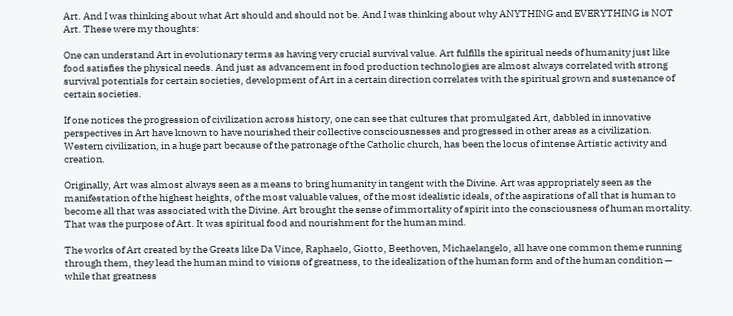Art. And I was thinking about what Art should and should not be. And I was thinking about why ANYTHING and EVERYTHING is NOT Art. These were my thoughts:

One can understand Art in evolutionary terms as having very crucial survival value. Art fulfills the spiritual needs of humanity just like food satisfies the physical needs. And just as advancement in food production technologies are almost always correlated with strong survival potentials for certain societies, development of Art in a certain direction correlates with the spiritual grown and sustenance of certain societies.

If one notices the progression of civilization across history, one can see that cultures that promulgated Art, dabbled in innovative perspectives in Art have known to have nourished their collective consciousnesses and progressed in other areas as a civilization.
Western civilization, in a huge part because of the patronage of the Catholic church, has been the locus of intense Artistic activity and creation.

Originally, Art was almost always seen as a means to bring humanity in tangent with the Divine. Art was appropriately seen as the manifestation of the highest heights, of the most valuable values, of the most idealistic ideals, of the aspirations of all that is human to become all that was associated with the Divine. Art brought the sense of immortality of spirit into the consciousness of human mortality. That was the purpose of Art. It was spiritual food and nourishment for the human mind.

The works of Art created by the Greats like Da Vince, Raphaelo, Giotto, Beethoven, Michaelangelo, all have one common theme running through them, they lead the human mind to visions of greatness, to the idealization of the human form and of the human condition — while that greatness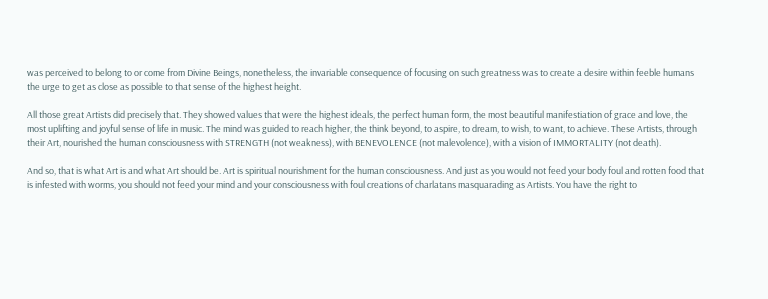was perceived to belong to or come from Divine Beings, nonetheless, the invariable consequence of focusing on such greatness was to create a desire within feeble humans the urge to get as close as possible to that sense of the highest height.

All those great Artists did precisely that. They showed values that were the highest ideals, the perfect human form, the most beautiful manifestiation of grace and love, the most uplifting and joyful sense of life in music. The mind was guided to reach higher, the think beyond, to aspire, to dream, to wish, to want, to achieve. These Artists, through their Art, nourished the human consciousness with STRENGTH (not weakness), with BENEVOLENCE (not malevolence), with a vision of IMMORTALITY (not death).

And so, that is what Art is and what Art should be. Art is spiritual nourishment for the human consciousness. And just as you would not feed your body foul and rotten food that is infested with worms, you should not feed your mind and your consciousness with foul creations of charlatans masquarading as Artists. You have the right to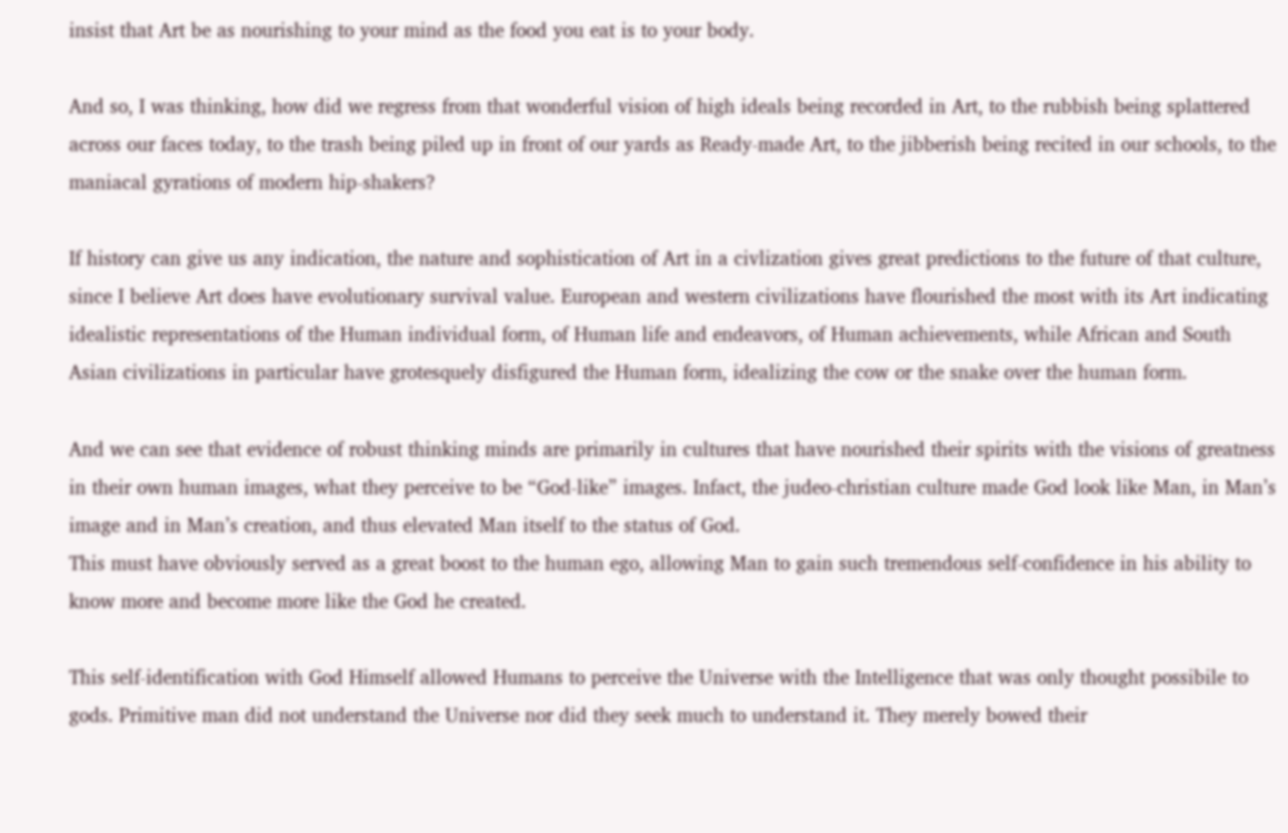insist that Art be as nourishing to your mind as the food you eat is to your body.

And so, I was thinking, how did we regress from that wonderful vision of high ideals being recorded in Art, to the rubbish being splattered across our faces today, to the trash being piled up in front of our yards as Ready-made Art, to the jibberish being recited in our schools, to the maniacal gyrations of modern hip-shakers?

If history can give us any indication, the nature and sophistication of Art in a civlization gives great predictions to the future of that culture, since I believe Art does have evolutionary survival value. European and western civilizations have flourished the most with its Art indicating idealistic representations of the Human individual form, of Human life and endeavors, of Human achievements, while African and South Asian civilizations in particular have grotesquely disfigured the Human form, idealizing the cow or the snake over the human form.

And we can see that evidence of robust thinking minds are primarily in cultures that have nourished their spirits with the visions of greatness in their own human images, what they perceive to be “God-like” images. Infact, the judeo-christian culture made God look like Man, in Man’s image and in Man’s creation, and thus elevated Man itself to the status of God.
This must have obviously served as a great boost to the human ego, allowing Man to gain such tremendous self-confidence in his ability to know more and become more like the God he created.

This self-identification with God Himself allowed Humans to perceive the Universe with the Intelligence that was only thought possibile to gods. Primitive man did not understand the Universe nor did they seek much to understand it. They merely bowed their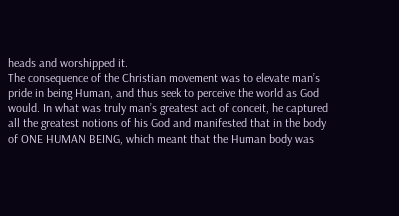heads and worshipped it.
The consequence of the Christian movement was to elevate man’s pride in being Human, and thus seek to perceive the world as God would. In what was truly man’s greatest act of conceit, he captured all the greatest notions of his God and manifested that in the body of ONE HUMAN BEING, which meant that the Human body was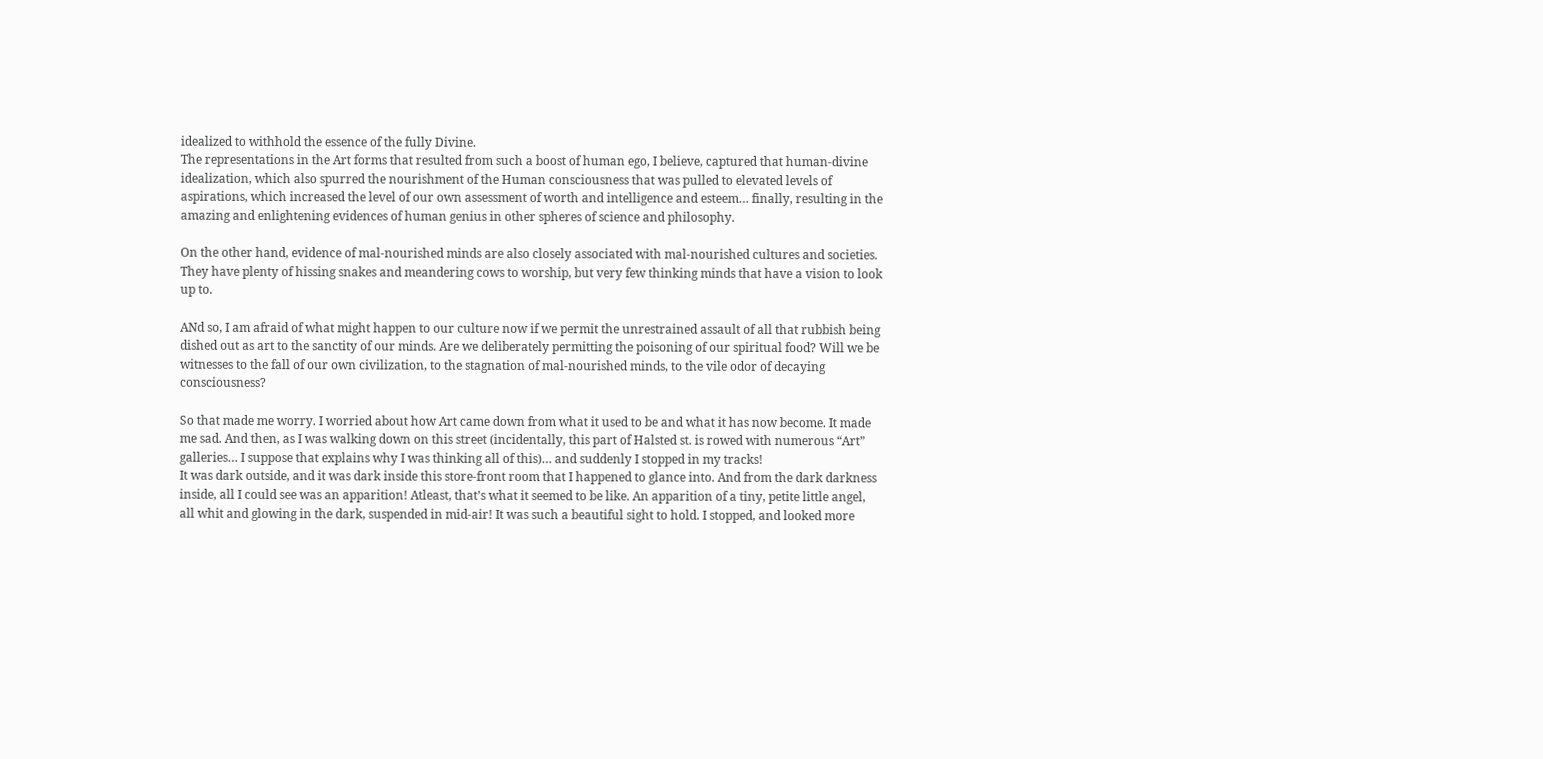idealized to withhold the essence of the fully Divine.
The representations in the Art forms that resulted from such a boost of human ego, I believe, captured that human-divine idealization, which also spurred the nourishment of the Human consciousness that was pulled to elevated levels of aspirations, which increased the level of our own assessment of worth and intelligence and esteem… finally, resulting in the amazing and enlightening evidences of human genius in other spheres of science and philosophy.

On the other hand, evidence of mal-nourished minds are also closely associated with mal-nourished cultures and societies. They have plenty of hissing snakes and meandering cows to worship, but very few thinking minds that have a vision to look up to.

ANd so, I am afraid of what might happen to our culture now if we permit the unrestrained assault of all that rubbish being dished out as art to the sanctity of our minds. Are we deliberately permitting the poisoning of our spiritual food? Will we be witnesses to the fall of our own civilization, to the stagnation of mal-nourished minds, to the vile odor of decaying consciousness?

So that made me worry. I worried about how Art came down from what it used to be and what it has now become. It made me sad. And then, as I was walking down on this street (incidentally, this part of Halsted st. is rowed with numerous “Art” galleries… I suppose that explains why I was thinking all of this)… and suddenly I stopped in my tracks!
It was dark outside, and it was dark inside this store-front room that I happened to glance into. And from the dark darkness inside, all I could see was an apparition! Atleast, that’s what it seemed to be like. An apparition of a tiny, petite little angel, all whit and glowing in the dark, suspended in mid-air! It was such a beautiful sight to hold. I stopped, and looked more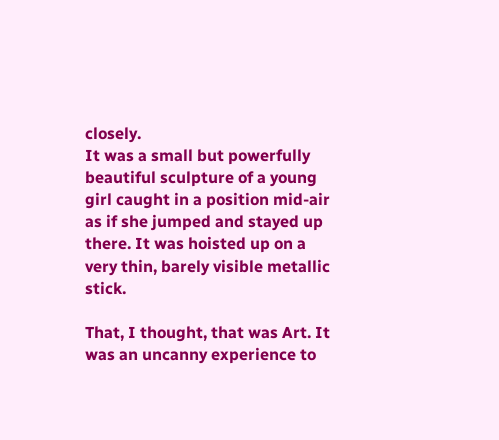closely.
It was a small but powerfully beautiful sculpture of a young girl caught in a position mid-air as if she jumped and stayed up there. It was hoisted up on a very thin, barely visible metallic stick.

That, I thought, that was Art. It was an uncanny experience to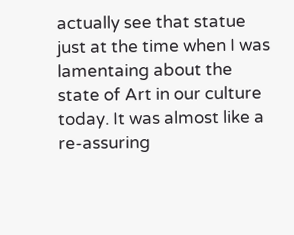actually see that statue just at the time when I was lamentaing about the state of Art in our culture today. It was almost like a re-assuring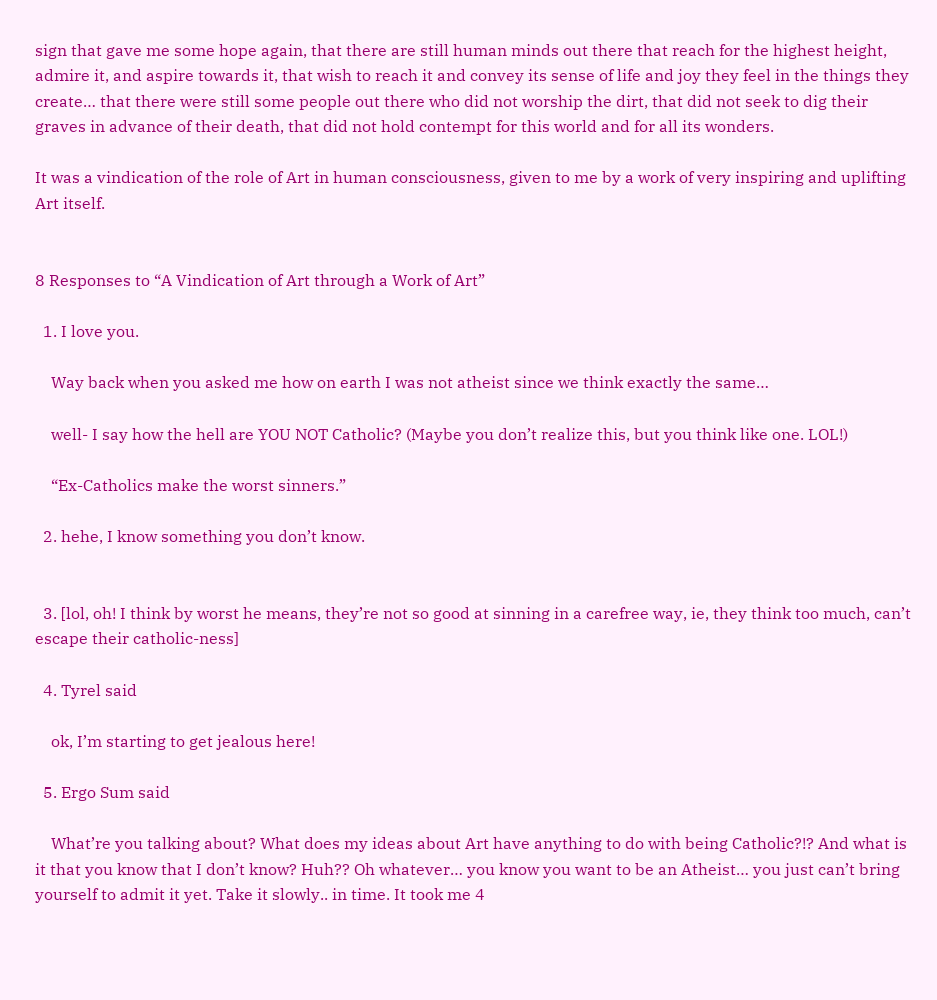sign that gave me some hope again, that there are still human minds out there that reach for the highest height, admire it, and aspire towards it, that wish to reach it and convey its sense of life and joy they feel in the things they create… that there were still some people out there who did not worship the dirt, that did not seek to dig their graves in advance of their death, that did not hold contempt for this world and for all its wonders.

It was a vindication of the role of Art in human consciousness, given to me by a work of very inspiring and uplifting Art itself.


8 Responses to “A Vindication of Art through a Work of Art”

  1. I love you.

    Way back when you asked me how on earth I was not atheist since we think exactly the same…

    well- I say how the hell are YOU NOT Catholic? (Maybe you don’t realize this, but you think like one. LOL!)

    “Ex-Catholics make the worst sinners.”

  2. hehe, I know something you don’t know.


  3. [lol, oh! I think by worst he means, they’re not so good at sinning in a carefree way, ie, they think too much, can’t escape their catholic-ness]

  4. Tyrel said

    ok, I’m starting to get jealous here!

  5. Ergo Sum said

    What’re you talking about? What does my ideas about Art have anything to do with being Catholic?!? And what is it that you know that I don’t know? Huh?? Oh whatever… you know you want to be an Atheist… you just can’t bring yourself to admit it yet. Take it slowly.. in time. It took me 4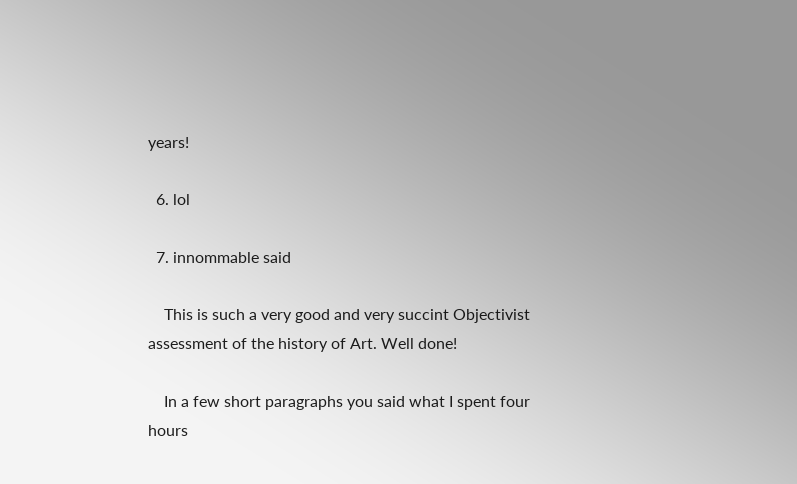years!

  6. lol

  7. innommable said

    This is such a very good and very succint Objectivist assessment of the history of Art. Well done!

    In a few short paragraphs you said what I spent four hours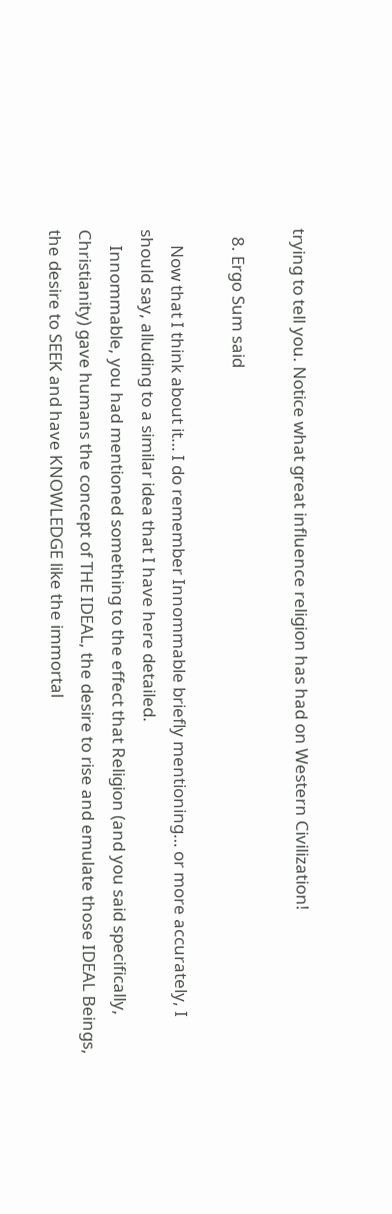trying to tell you. Notice what great influence religion has had on Western Civilization!

  8. Ergo Sum said

    Now that I think about it… I do remember Innommable briefly mentioning… or more accurately, I should say, alluding to a similar idea that I have here detailed.
    Innommable, you had mentioned something to the effect that Religion (and you said specifically, Christianity) gave humans the concept of THE IDEAL, the desire to rise and emulate those IDEAL Beings, the desire to SEEK and have KNOWLEDGE like the immortal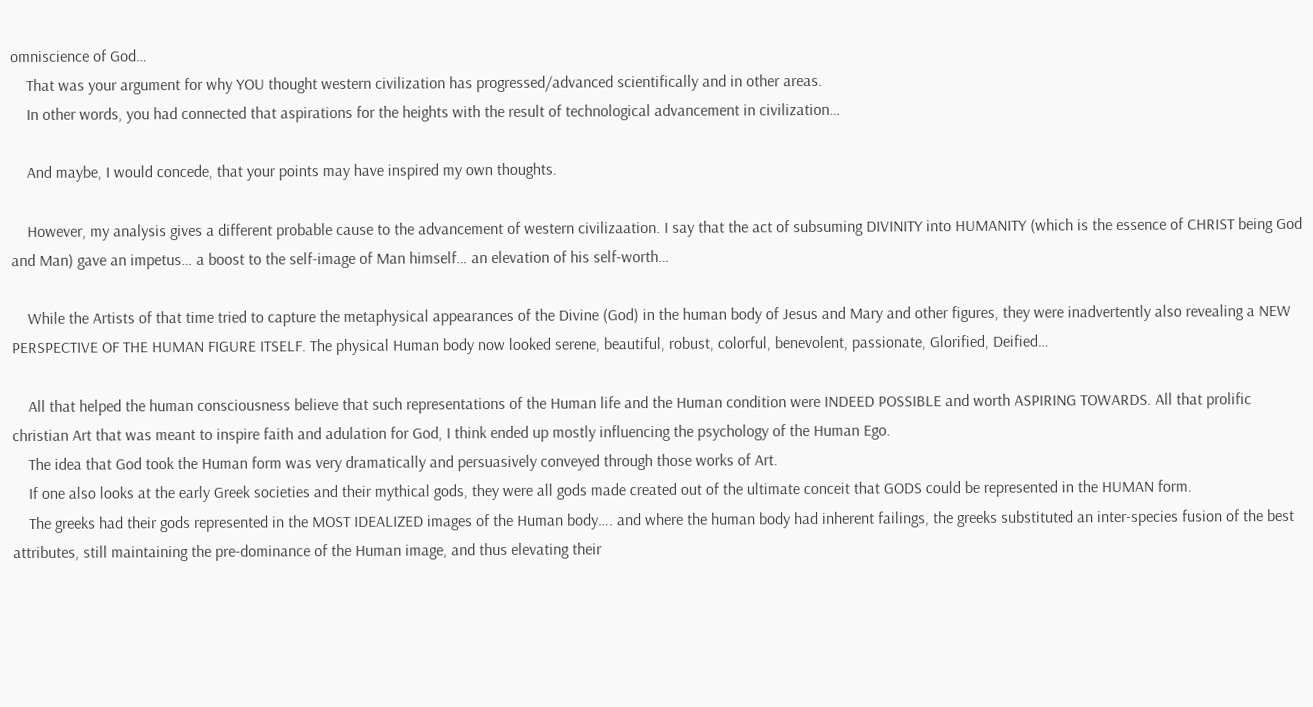omniscience of God…
    That was your argument for why YOU thought western civilization has progressed/advanced scientifically and in other areas.
    In other words, you had connected that aspirations for the heights with the result of technological advancement in civilization…

    And maybe, I would concede, that your points may have inspired my own thoughts.

    However, my analysis gives a different probable cause to the advancement of western civilizaation. I say that the act of subsuming DIVINITY into HUMANITY (which is the essence of CHRIST being God and Man) gave an impetus… a boost to the self-image of Man himself… an elevation of his self-worth…

    While the Artists of that time tried to capture the metaphysical appearances of the Divine (God) in the human body of Jesus and Mary and other figures, they were inadvertently also revealing a NEW PERSPECTIVE OF THE HUMAN FIGURE ITSELF. The physical Human body now looked serene, beautiful, robust, colorful, benevolent, passionate, Glorified, Deified…

    All that helped the human consciousness believe that such representations of the Human life and the Human condition were INDEED POSSIBLE and worth ASPIRING TOWARDS. All that prolific christian Art that was meant to inspire faith and adulation for God, I think ended up mostly influencing the psychology of the Human Ego.
    The idea that God took the Human form was very dramatically and persuasively conveyed through those works of Art.
    If one also looks at the early Greek societies and their mythical gods, they were all gods made created out of the ultimate conceit that GODS could be represented in the HUMAN form.
    The greeks had their gods represented in the MOST IDEALIZED images of the Human body…. and where the human body had inherent failings, the greeks substituted an inter-species fusion of the best attributes, still maintaining the pre-dominance of the Human image, and thus elevating their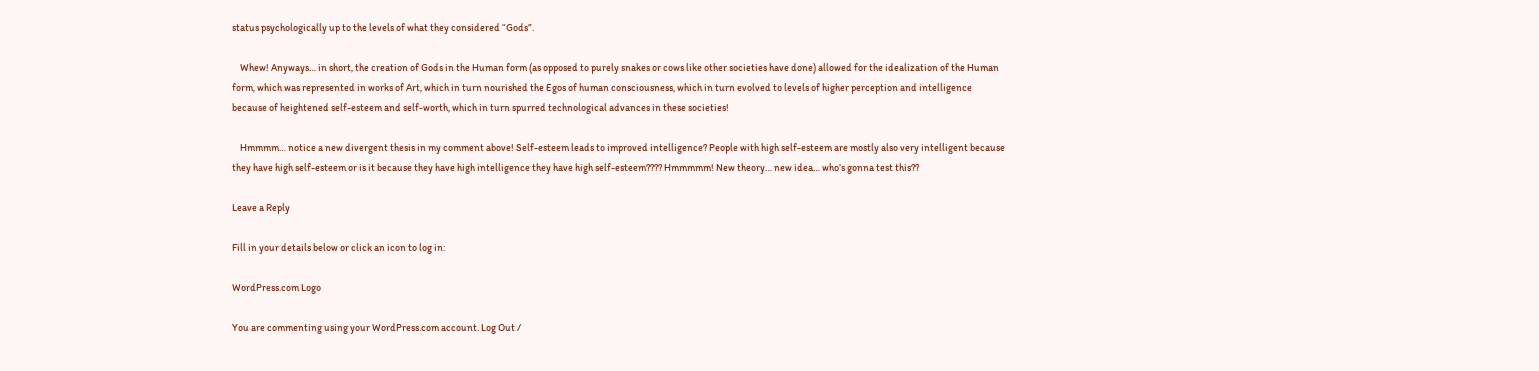status psychologically up to the levels of what they considered “Gods”.

    Whew! Anyways… in short, the creation of Gods in the Human form (as opposed to purely snakes or cows like other societies have done) allowed for the idealization of the Human form, which was represented in works of Art, which in turn nourished the Egos of human consciousness, which in turn evolved to levels of higher perception and intelligence because of heightened self-esteem and self-worth, which in turn spurred technological advances in these societies!

    Hmmmm… notice a new divergent thesis in my comment above! Self-esteem leads to improved intelligence? People with high self-esteem are mostly also very intelligent because they have high self-esteem or is it because they have high intelligence they have high self-esteem???? Hmmmmm! New theory… new idea… who’s gonna test this??

Leave a Reply

Fill in your details below or click an icon to log in:

WordPress.com Logo

You are commenting using your WordPress.com account. Log Out /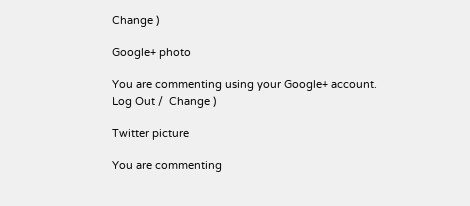Change )

Google+ photo

You are commenting using your Google+ account. Log Out /  Change )

Twitter picture

You are commenting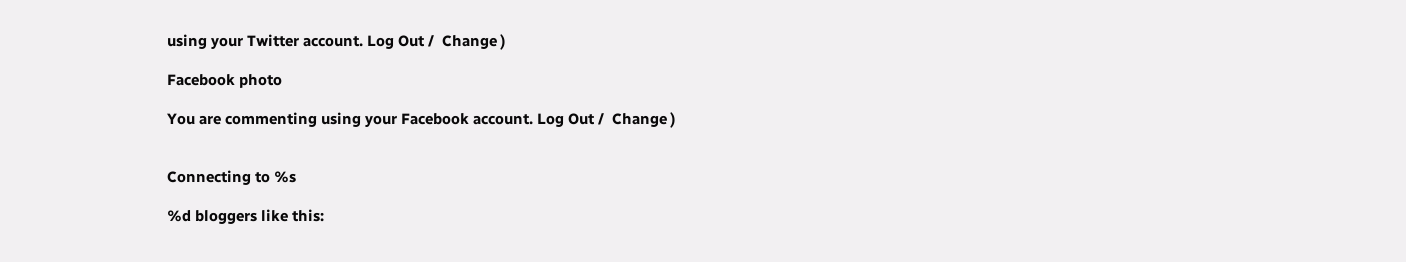using your Twitter account. Log Out /  Change )

Facebook photo

You are commenting using your Facebook account. Log Out /  Change )


Connecting to %s

%d bloggers like this: